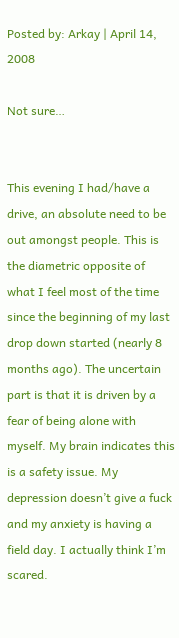Posted by: Arkay | April 14, 2008

Not sure…


This evening I had/have a drive, an absolute need to be out amongst people. This is the diametric opposite of what I feel most of the time since the beginning of my last drop down started (nearly 8 months ago). The uncertain part is that it is driven by a fear of being alone with myself. My brain indicates this is a safety issue. My depression doesn’t give a fuck and my anxiety is having a field day. I actually think I’m scared.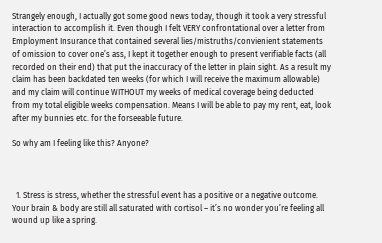Strangely enough, I actually got some good news today, though it took a very stressful interaction to accomplish it. Even though I felt VERY confrontational over a letter from Employment Insurance that contained several lies/mistruths/convienient statements of omission to cover one’s ass, I kept it together enough to present verifiable facts (all recorded on their end) that put the inaccuracy of the letter in plain sight. As a result my claim has been backdated ten weeks (for which I will receive the maximum allowable) and my claim will continue WITHOUT my weeks of medical coverage being deducted from my total eligible weeks compensation. Means I will be able to pay my rent, eat, look after my bunnies etc. for the forseeable future.

So why am I feeling like this? Anyone?



  1. Stress is stress, whether the stressful event has a positive or a negative outcome. Your brain & body are still all saturated with cortisol – it’s no wonder you’re feeling all wound up like a spring.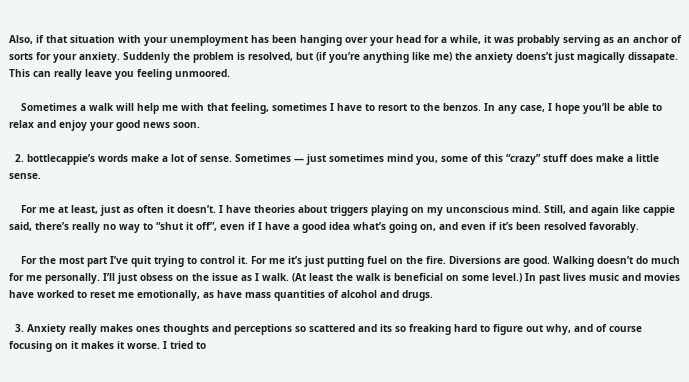Also, if that situation with your unemployment has been hanging over your head for a while, it was probably serving as an anchor of sorts for your anxiety. Suddenly the problem is resolved, but (if you’re anything like me) the anxiety doens’t just magically dissapate. This can really leave you feeling unmoored.

    Sometimes a walk will help me with that feeling, sometimes I have to resort to the benzos. In any case, I hope you’ll be able to relax and enjoy your good news soon.

  2. bottlecappie’s words make a lot of sense. Sometimes — just sometimes mind you, some of this “crazy” stuff does make a little sense.

    For me at least, just as often it doesn’t. I have theories about triggers playing on my unconscious mind. Still, and again like cappie said, there’s really no way to “shut it off”, even if I have a good idea what’s going on, and even if it’s been resolved favorably.

    For the most part I’ve quit trying to control it. For me it’s just putting fuel on the fire. Diversions are good. Walking doesn’t do much for me personally. I’ll just obsess on the issue as I walk. (At least the walk is beneficial on some level.) In past lives music and movies have worked to reset me emotionally, as have mass quantities of alcohol and drugs.

  3. Anxiety really makes ones thoughts and perceptions so scattered and its so freaking hard to figure out why, and of course focusing on it makes it worse. I tried to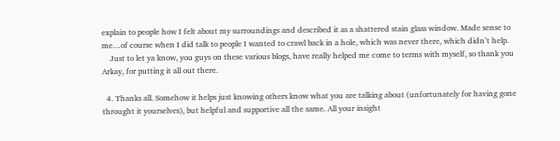explain to people how I felt about my surroundings and described it as a shattered stain glass window. Made sense to me…of course when I did talk to people I wanted to crawl back in a hole, which was never there, which didn’t help.
    Just to let ya know, you guys on these various blogs, have really helped me come to terms with myself, so thank you Arkay, for putting it all out there.

  4. Thanks all. Somehow it helps just knowing others know what you are talking about (unfortunately for having gone throught it yourselves), but helpful and supportive all the same. All your insight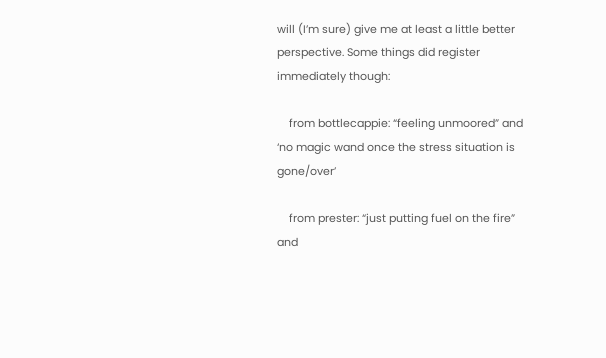will (I’m sure) give me at least a little better perspective. Some things did register immediately though:

    from bottlecappie: “feeling unmoored” and ‘no magic wand once the stress situation is gone/over’

    from prester: “just putting fuel on the fire” and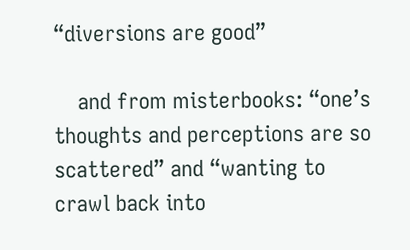“diversions are good”

    and from misterbooks: “one’s thoughts and perceptions are so scattered” and “wanting to crawl back into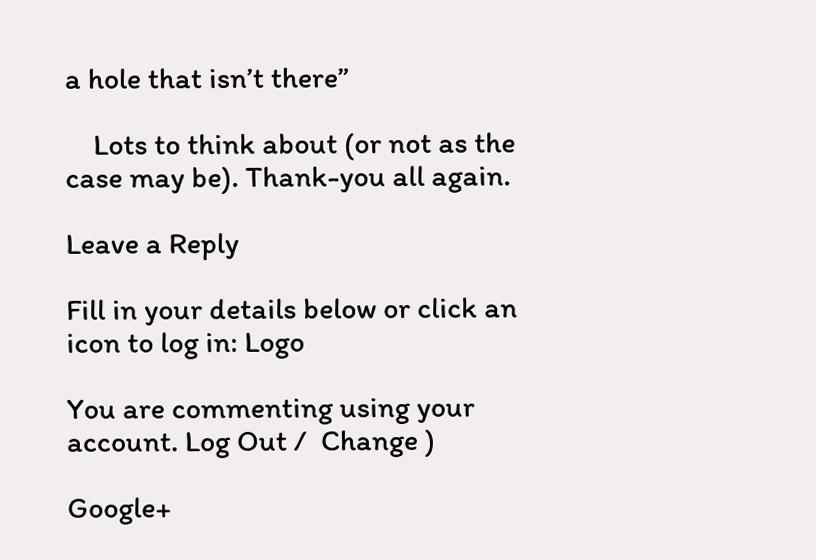a hole that isn’t there”

    Lots to think about (or not as the case may be). Thank-you all again.

Leave a Reply

Fill in your details below or click an icon to log in: Logo

You are commenting using your account. Log Out /  Change )

Google+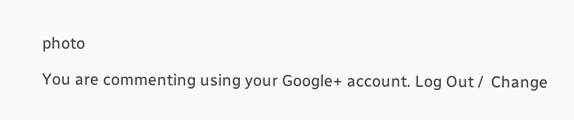photo

You are commenting using your Google+ account. Log Out /  Change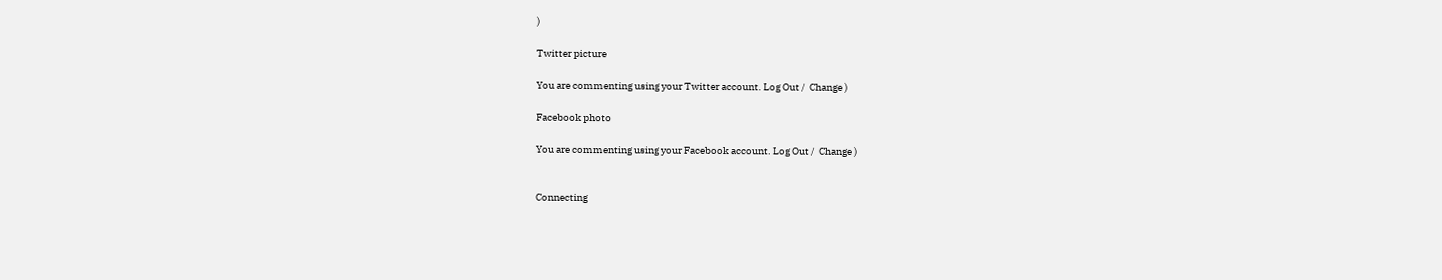)

Twitter picture

You are commenting using your Twitter account. Log Out /  Change )

Facebook photo

You are commenting using your Facebook account. Log Out /  Change )


Connecting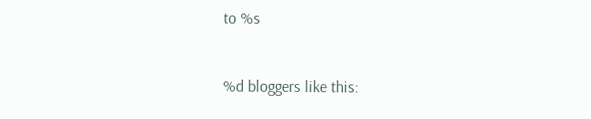to %s


%d bloggers like this: